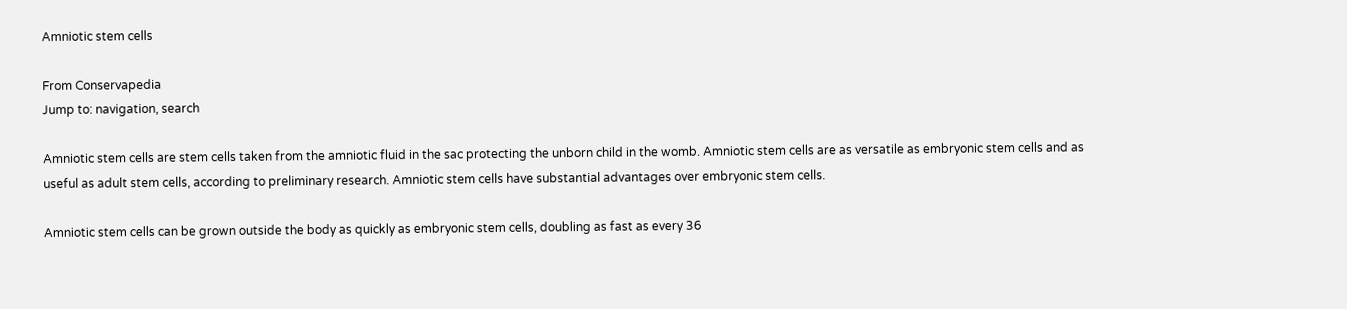Amniotic stem cells

From Conservapedia
Jump to: navigation, search

Amniotic stem cells are stem cells taken from the amniotic fluid in the sac protecting the unborn child in the womb. Amniotic stem cells are as versatile as embryonic stem cells and as useful as adult stem cells, according to preliminary research. Amniotic stem cells have substantial advantages over embryonic stem cells.

Amniotic stem cells can be grown outside the body as quickly as embryonic stem cells, doubling as fast as every 36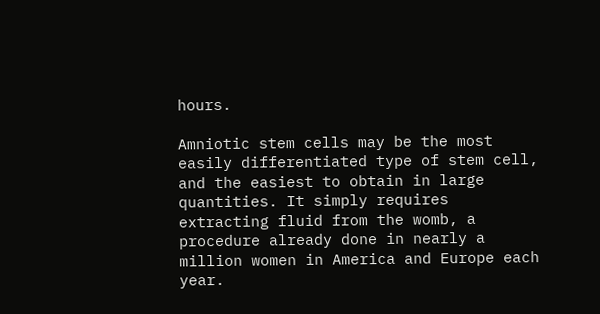hours.

Amniotic stem cells may be the most easily differentiated type of stem cell, and the easiest to obtain in large quantities. It simply requires extracting fluid from the womb, a procedure already done in nearly a million women in America and Europe each year.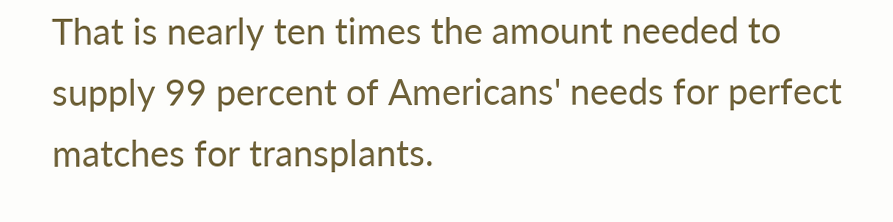That is nearly ten times the amount needed to supply 99 percent of Americans' needs for perfect matches for transplants.